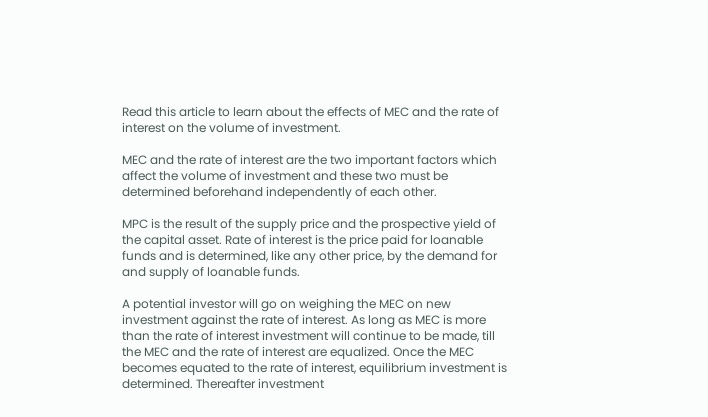Read this article to learn about the effects of MEC and the rate of interest on the volume of investment.

MEC and the rate of interest are the two important factors which affect the volume of investment and these two must be determined beforehand independently of each other.

MPC is the result of the supply price and the prospective yield of the capital asset. Rate of interest is the price paid for loanable funds and is determined, like any other price, by the demand for and supply of loanable funds.

A potential investor will go on weighing the MEC on new investment against the rate of interest. As long as MEC is more than the rate of interest investment will continue to be made, till the MEC and the rate of interest are equalized. Once the MEC becomes equated to the rate of interest, equilibrium investment is determined. Thereafter investment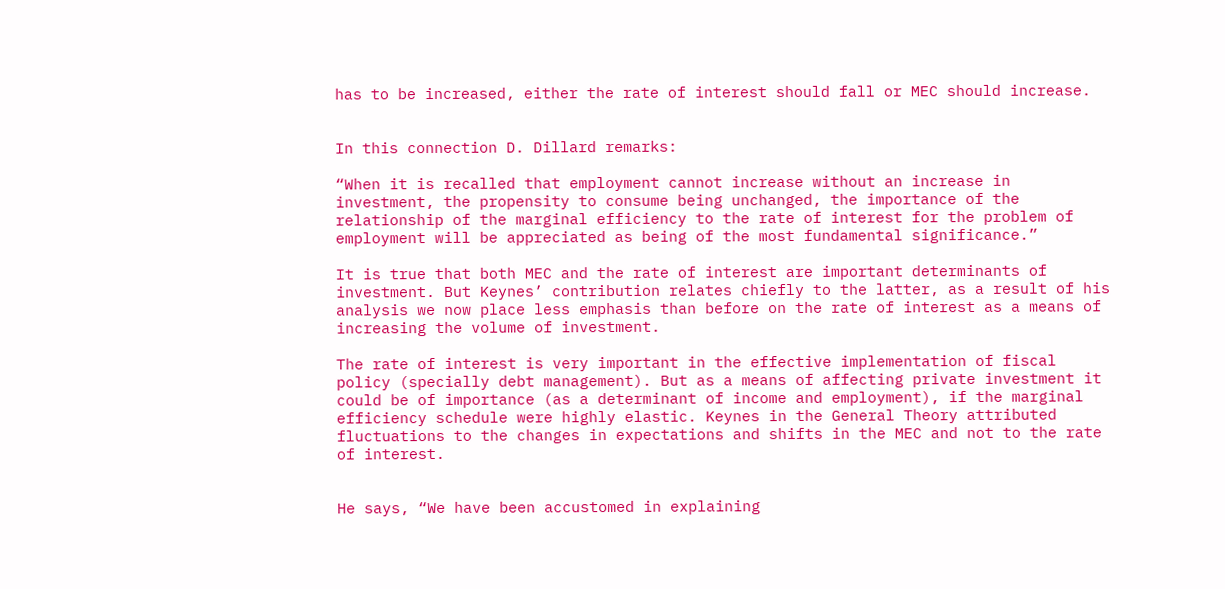has to be increased, either the rate of interest should fall or MEC should increase.


In this connection D. Dillard remarks:

“When it is recalled that employment cannot increase without an increase in investment, the propensity to consume being unchanged, the importance of the relationship of the marginal efficiency to the rate of interest for the problem of employment will be appreciated as being of the most fundamental significance.”

It is true that both MEC and the rate of interest are important determinants of investment. But Keynes’ contribution relates chiefly to the latter, as a result of his analysis we now place less emphasis than before on the rate of interest as a means of increasing the volume of investment.

The rate of interest is very important in the effective implementation of fiscal policy (specially debt management). But as a means of affecting private investment it could be of importance (as a determinant of income and employment), if the marginal efficiency schedule were highly elastic. Keynes in the General Theory attributed fluctuations to the changes in expectations and shifts in the MEC and not to the rate of interest.


He says, “We have been accustomed in explaining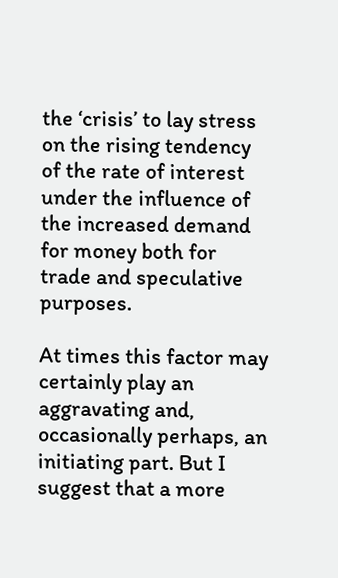the ‘crisis’ to lay stress on the rising tendency of the rate of interest under the influence of the increased demand for money both for trade and speculative purposes.

At times this factor may certainly play an aggravating and, occasionally perhaps, an initiating part. But I suggest that a more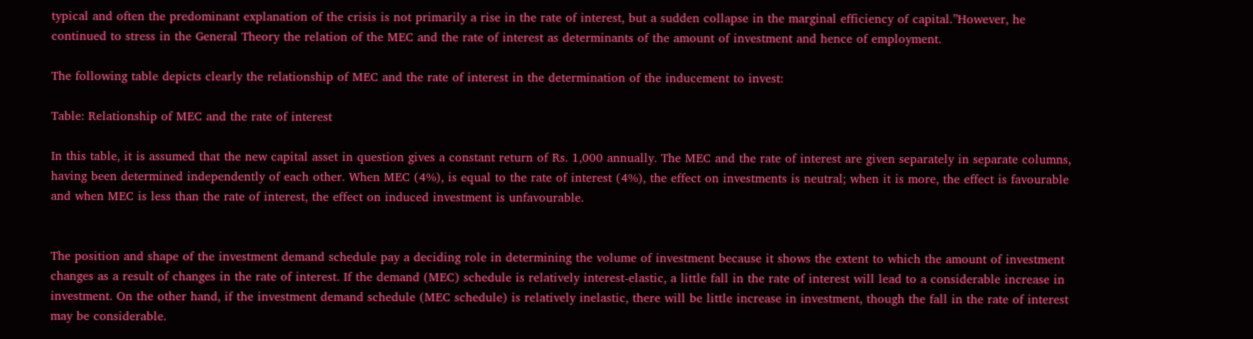typical and often the predominant explanation of the crisis is not primarily a rise in the rate of interest, but a sudden collapse in the marginal efficiency of capital.”However, he continued to stress in the General Theory the relation of the MEC and the rate of interest as determinants of the amount of investment and hence of employment.

The following table depicts clearly the relationship of MEC and the rate of interest in the determination of the inducement to invest:

Table: Relationship of MEC and the rate of interest

In this table, it is assumed that the new capital asset in question gives a constant return of Rs. 1,000 annually. The MEC and the rate of interest are given separately in separate columns, having been determined independently of each other. When MEC (4%), is equal to the rate of interest (4%), the effect on investments is neutral; when it is more, the effect is favourable and when MEC is less than the rate of interest, the effect on induced investment is unfavourable.


The position and shape of the investment demand schedule pay a deciding role in determining the volume of investment because it shows the extent to which the amount of investment changes as a result of changes in the rate of interest. If the demand (MEC) schedule is relatively interest-elastic, a little fall in the rate of interest will lead to a considerable increase in investment. On the other hand, if the investment demand schedule (MEC schedule) is relatively inelastic, there will be little increase in investment, though the fall in the rate of interest may be considerable.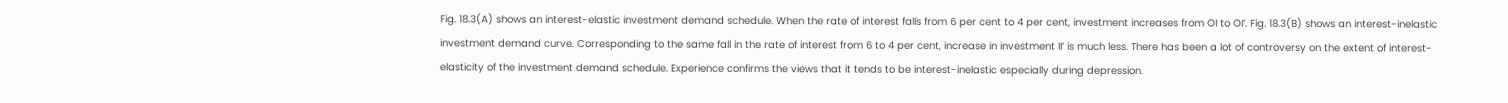Fig. 18.3(A) shows an interest-elastic investment demand schedule. When the rate of interest falls from 6 per cent to 4 per cent, investment increases from OI to OI’. Fig. 18.3(B) shows an interest-inelastic investment demand curve. Corresponding to the same fall in the rate of interest from 6 to 4 per cent, increase in investment II’ is much less. There has been a lot of controversy on the extent of interest-elasticity of the investment demand schedule. Experience confirms the views that it tends to be interest-inelastic especially during depression.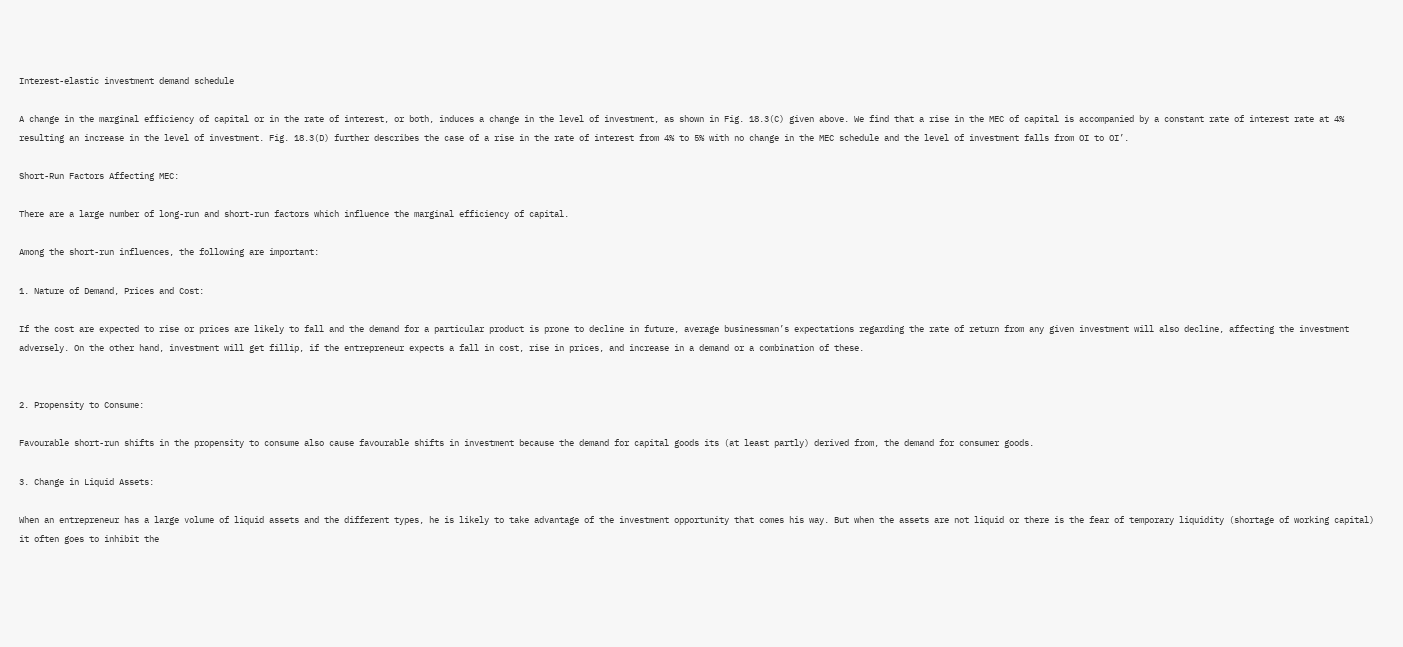Interest-elastic investment demand schedule

A change in the marginal efficiency of capital or in the rate of interest, or both, induces a change in the level of investment, as shown in Fig. 18.3(C) given above. We find that a rise in the MEC of capital is accompanied by a constant rate of interest rate at 4% resulting an increase in the level of investment. Fig. 18.3(D) further describes the case of a rise in the rate of interest from 4% to 5% with no change in the MEC schedule and the level of investment falls from OI to OI’.

Short-Run Factors Affecting MEC:

There are a large number of long-run and short-run factors which influence the marginal efficiency of capital.

Among the short-run influences, the following are important:

1. Nature of Demand, Prices and Cost:

If the cost are expected to rise or prices are likely to fall and the demand for a particular product is prone to decline in future, average businessman’s expectations regarding the rate of return from any given investment will also decline, affecting the investment adversely. On the other hand, investment will get fillip, if the entrepreneur expects a fall in cost, rise in prices, and increase in a demand or a combination of these.


2. Propensity to Consume:

Favourable short-run shifts in the propensity to consume also cause favourable shifts in investment because the demand for capital goods its (at least partly) derived from, the demand for consumer goods.

3. Change in Liquid Assets:

When an entrepreneur has a large volume of liquid assets and the different types, he is likely to take advantage of the investment opportunity that comes his way. But when the assets are not liquid or there is the fear of temporary liquidity (shortage of working capital) it often goes to inhibit the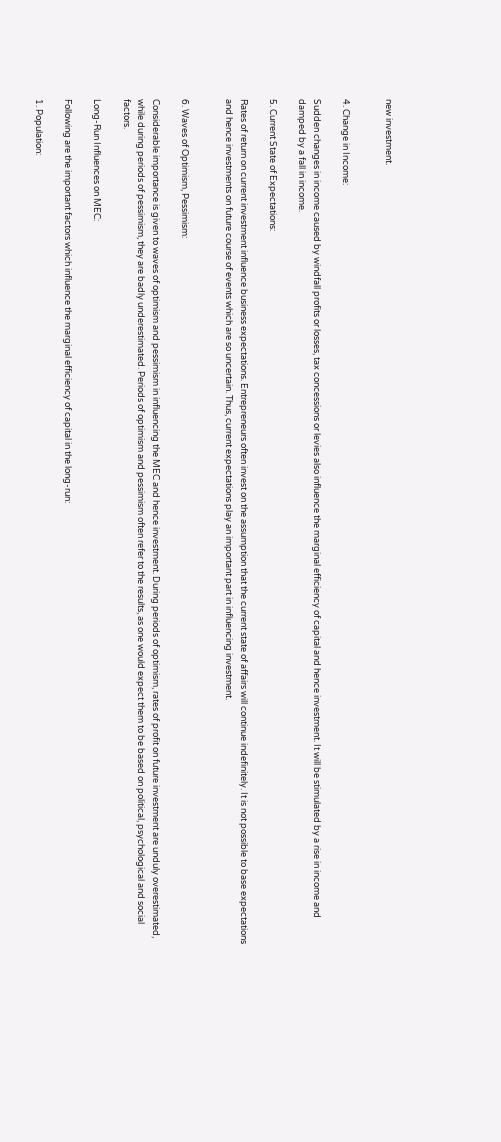new investment.


4. Change in Income:

Sudden changes in income caused by windfall profits or losses, tax concessions or levies also influence the marginal efficiency of capital and hence investment. It will be stimulated by a rise in income and damped by a fall in income.

5. Current State of Expectations:

Rates of return on current investment influence business expectations. Entrepreneurs often invest on the assumption that the current state of affairs will continue indefinitely. It is not possible to base expectations and hence investments on future course of events which are so uncertain. Thus, current expectations play an important part in influencing investment.


6. Waves of Optimism, Pessimism:

Considerable importance is given to waves of optimism and pessimism in influencing the MEC and hence investment. During periods of optimism, rates of profit on future investment are unduly overestimated, while during periods of pessimism, they are badly underestimated. Periods of optimism and pessimism often refer to the results, as one would expect them to be based on political, psychological and social factors.

Long-Run Influences on MEC:

Following are the important factors which influence the marginal efficiency of capital in the long-run:

1. Population: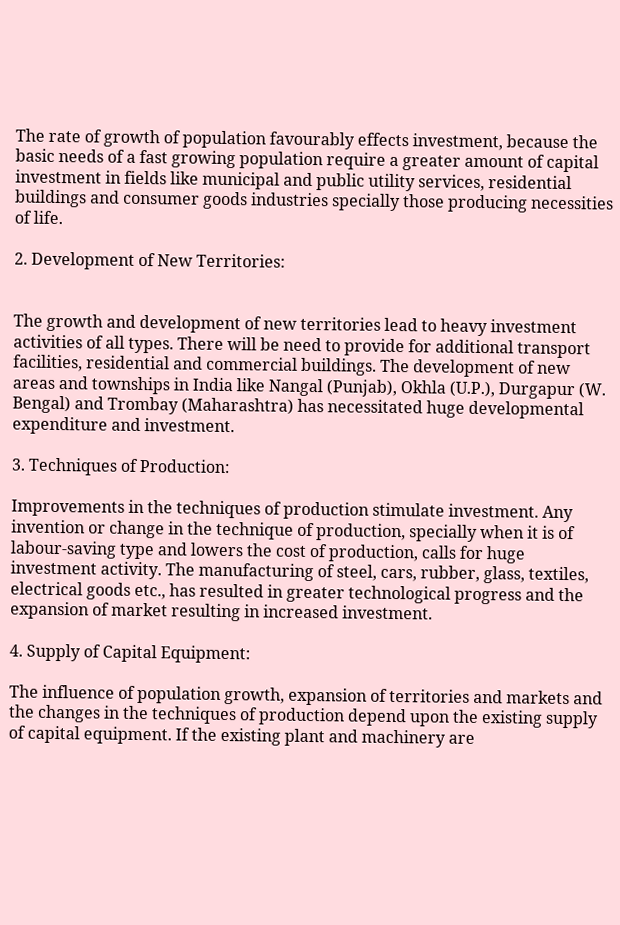The rate of growth of population favourably effects investment, because the basic needs of a fast growing population require a greater amount of capital investment in fields like municipal and public utility services, residential buildings and consumer goods industries specially those producing necessities of life.

2. Development of New Territories:


The growth and development of new territories lead to heavy investment activities of all types. There will be need to provide for additional transport facilities, residential and commercial buildings. The development of new areas and townships in India like Nangal (Punjab), Okhla (U.P.), Durgapur (W. Bengal) and Trombay (Maharashtra) has necessitated huge developmental expenditure and investment.

3. Techniques of Production:

Improvements in the techniques of production stimulate investment. Any invention or change in the technique of production, specially when it is of labour-saving type and lowers the cost of production, calls for huge investment activity. The manufacturing of steel, cars, rubber, glass, textiles, electrical goods etc., has resulted in greater technological progress and the expansion of market resulting in increased investment.

4. Supply of Capital Equipment:

The influence of population growth, expansion of territories and markets and the changes in the techniques of production depend upon the existing supply of capital equipment. If the existing plant and machinery are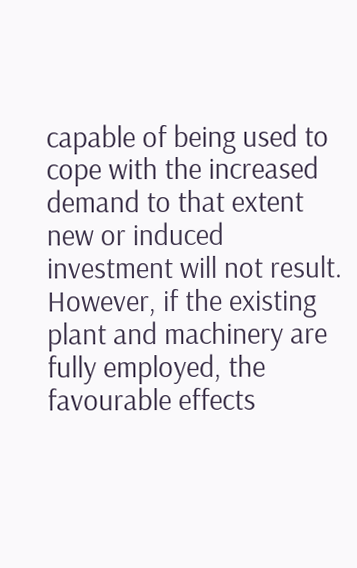capable of being used to cope with the increased demand to that extent new or induced investment will not result. However, if the existing plant and machinery are fully employed, the favourable effects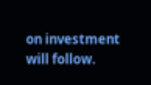on investment will follow.